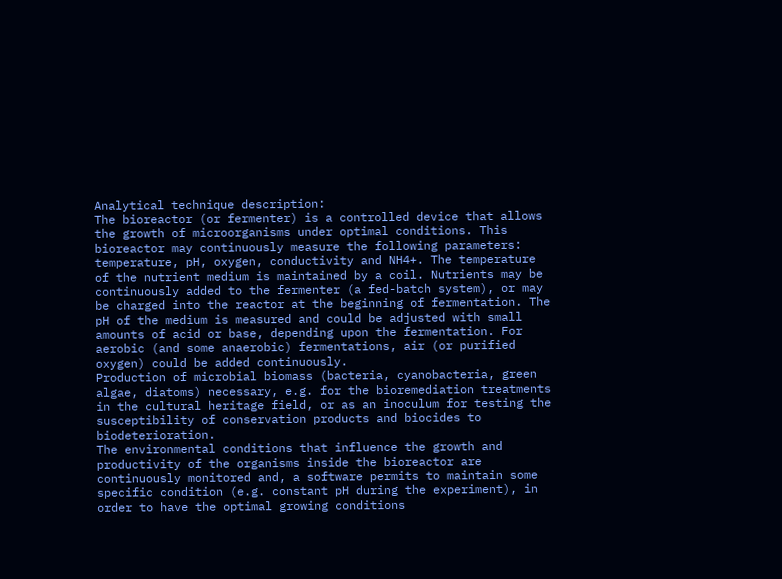Analytical technique description:
The bioreactor (or fermenter) is a controlled device that allows the growth of microorganisms under optimal conditions. This bioreactor may continuously measure the following parameters: temperature, pH, oxygen, conductivity and NH4+. The temperature of the nutrient medium is maintained by a coil. Nutrients may be continuously added to the fermenter (a fed-batch system), or may be charged into the reactor at the beginning of fermentation. The pH of the medium is measured and could be adjusted with small amounts of acid or base, depending upon the fermentation. For aerobic (and some anaerobic) fermentations, air (or purified oxygen) could be added continuously.
Production of microbial biomass (bacteria, cyanobacteria, green algae, diatoms) necessary, e.g. for the bioremediation treatments in the cultural heritage field, or as an inoculum for testing the susceptibility of conservation products and biocides to biodeterioration.
The environmental conditions that influence the growth and productivity of the organisms inside the bioreactor are continuously monitored and, a software permits to maintain some specific condition (e.g. constant pH during the experiment), in order to have the optimal growing conditions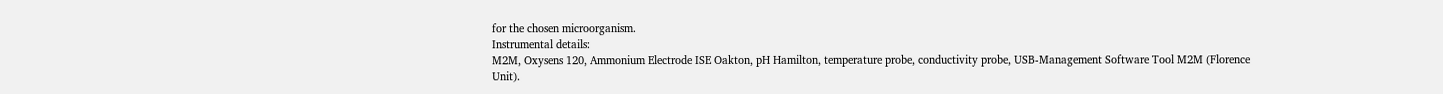for the chosen microorganism.
Instrumental details:
M2M, Oxysens 120, Ammonium Electrode ISE Oakton, pH Hamilton, temperature probe, conductivity probe, USB-Management Software Tool M2M (Florence Unit).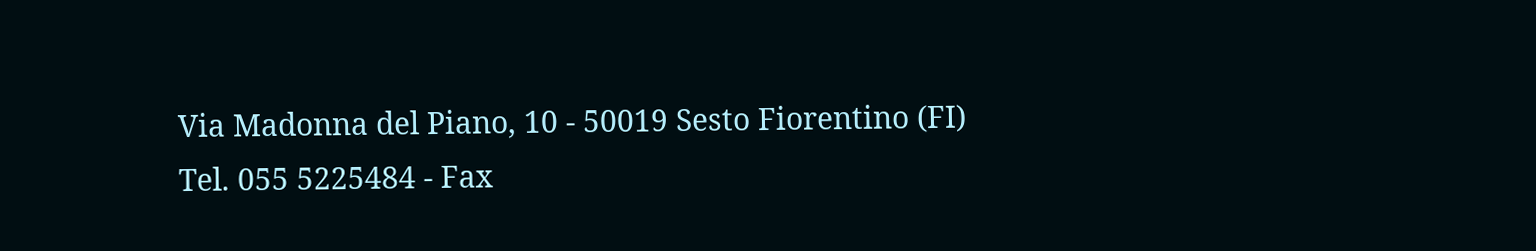Via Madonna del Piano, 10 - 50019 Sesto Fiorentino (FI)
Tel. 055 5225484 - Fax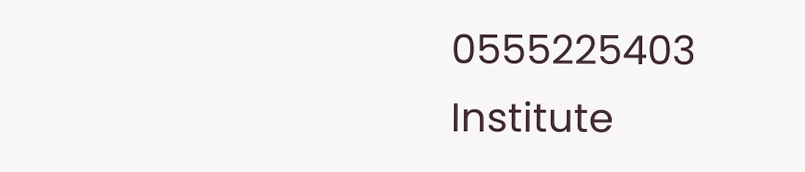0555225403
Institute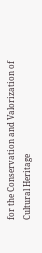for the Conservation and Valorization of Cultural Heritage